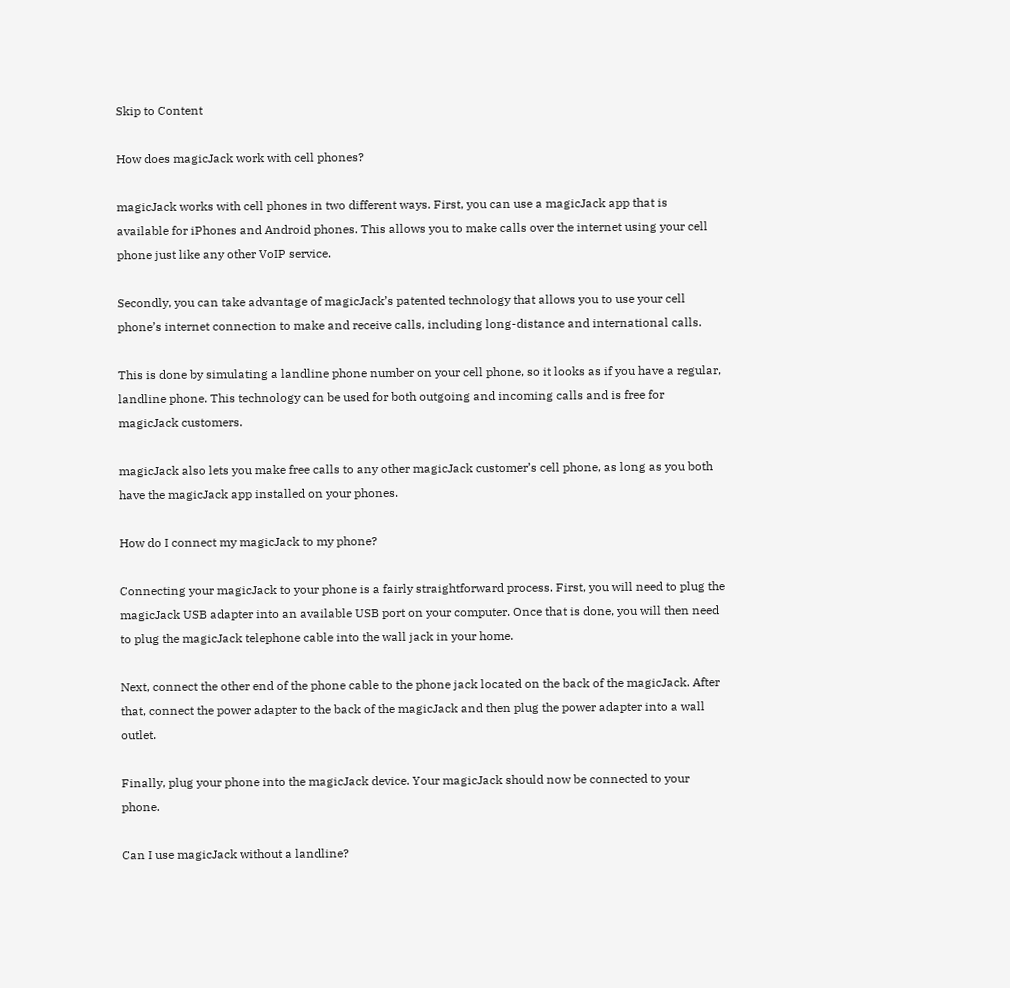Skip to Content

How does magicJack work with cell phones?

magicJack works with cell phones in two different ways. First, you can use a magicJack app that is available for iPhones and Android phones. This allows you to make calls over the internet using your cell phone just like any other VoIP service.

Secondly, you can take advantage of magicJack’s patented technology that allows you to use your cell phone’s internet connection to make and receive calls, including long-distance and international calls.

This is done by simulating a landline phone number on your cell phone, so it looks as if you have a regular, landline phone. This technology can be used for both outgoing and incoming calls and is free for magicJack customers.

magicJack also lets you make free calls to any other magicJack customer’s cell phone, as long as you both have the magicJack app installed on your phones.

How do I connect my magicJack to my phone?

Connecting your magicJack to your phone is a fairly straightforward process. First, you will need to plug the magicJack USB adapter into an available USB port on your computer. Once that is done, you will then need to plug the magicJack telephone cable into the wall jack in your home.

Next, connect the other end of the phone cable to the phone jack located on the back of the magicJack. After that, connect the power adapter to the back of the magicJack and then plug the power adapter into a wall outlet.

Finally, plug your phone into the magicJack device. Your magicJack should now be connected to your phone.

Can I use magicJack without a landline?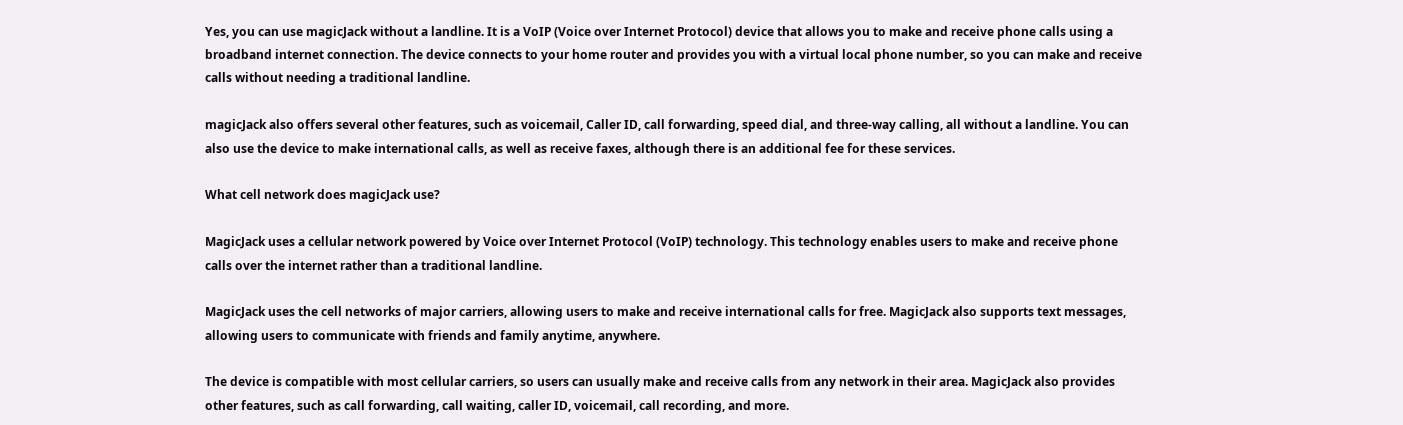Yes, you can use magicJack without a landline. It is a VoIP (Voice over Internet Protocol) device that allows you to make and receive phone calls using a broadband internet connection. The device connects to your home router and provides you with a virtual local phone number, so you can make and receive calls without needing a traditional landline.

magicJack also offers several other features, such as voicemail, Caller ID, call forwarding, speed dial, and three-way calling, all without a landline. You can also use the device to make international calls, as well as receive faxes, although there is an additional fee for these services.

What cell network does magicJack use?

MagicJack uses a cellular network powered by Voice over Internet Protocol (VoIP) technology. This technology enables users to make and receive phone calls over the internet rather than a traditional landline.

MagicJack uses the cell networks of major carriers, allowing users to make and receive international calls for free. MagicJack also supports text messages, allowing users to communicate with friends and family anytime, anywhere.

The device is compatible with most cellular carriers, so users can usually make and receive calls from any network in their area. MagicJack also provides other features, such as call forwarding, call waiting, caller ID, voicemail, call recording, and more.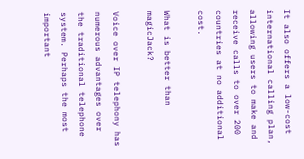It also offers a low-cost international calling plan, allowing users to make and receive calls to over 200 countries at no additional cost.

What is better than magicJack?

Voice over IP telephony has numerous advantages over the traditional telephone system. Perhaps the most important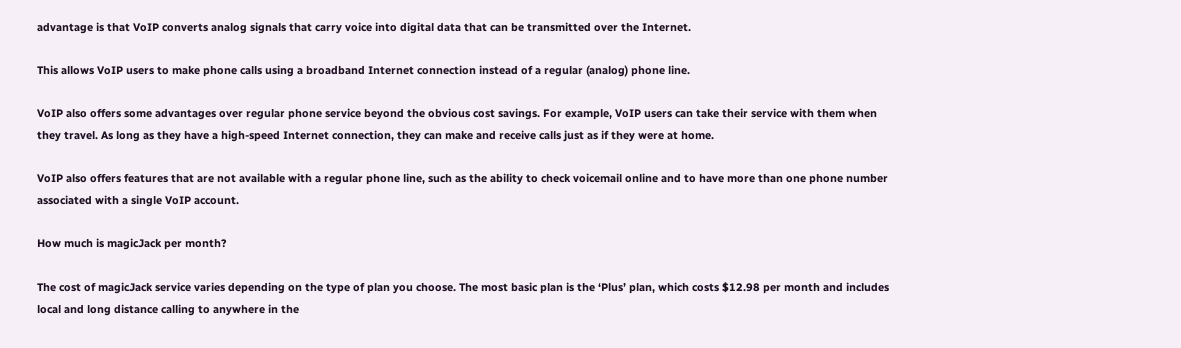advantage is that VoIP converts analog signals that carry voice into digital data that can be transmitted over the Internet.

This allows VoIP users to make phone calls using a broadband Internet connection instead of a regular (analog) phone line.

VoIP also offers some advantages over regular phone service beyond the obvious cost savings. For example, VoIP users can take their service with them when they travel. As long as they have a high-speed Internet connection, they can make and receive calls just as if they were at home.

VoIP also offers features that are not available with a regular phone line, such as the ability to check voicemail online and to have more than one phone number associated with a single VoIP account.

How much is magicJack per month?

The cost of magicJack service varies depending on the type of plan you choose. The most basic plan is the ‘Plus’ plan, which costs $12.98 per month and includes local and long distance calling to anywhere in the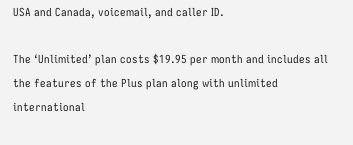USA and Canada, voicemail, and caller ID.

The ‘Unlimited’ plan costs $19.95 per month and includes all the features of the Plus plan along with unlimited international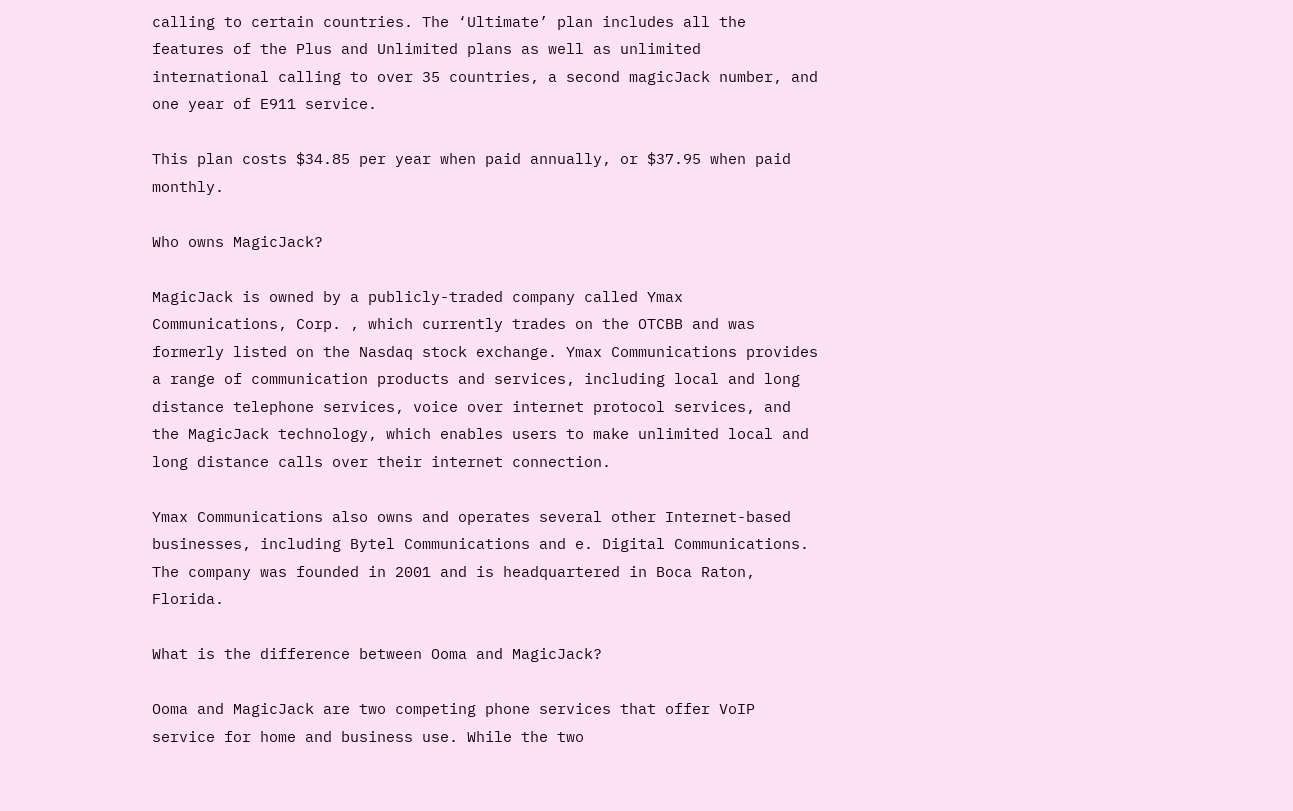calling to certain countries. The ‘Ultimate’ plan includes all the features of the Plus and Unlimited plans as well as unlimited international calling to over 35 countries, a second magicJack number, and one year of E911 service.

This plan costs $34.85 per year when paid annually, or $37.95 when paid monthly.

Who owns MagicJack?

MagicJack is owned by a publicly-traded company called Ymax Communications, Corp. , which currently trades on the OTCBB and was formerly listed on the Nasdaq stock exchange. Ymax Communications provides a range of communication products and services, including local and long distance telephone services, voice over internet protocol services, and the MagicJack technology, which enables users to make unlimited local and long distance calls over their internet connection.

Ymax Communications also owns and operates several other Internet-based businesses, including Bytel Communications and e. Digital Communications. The company was founded in 2001 and is headquartered in Boca Raton, Florida.

What is the difference between Ooma and MagicJack?

Ooma and MagicJack are two competing phone services that offer VoIP service for home and business use. While the two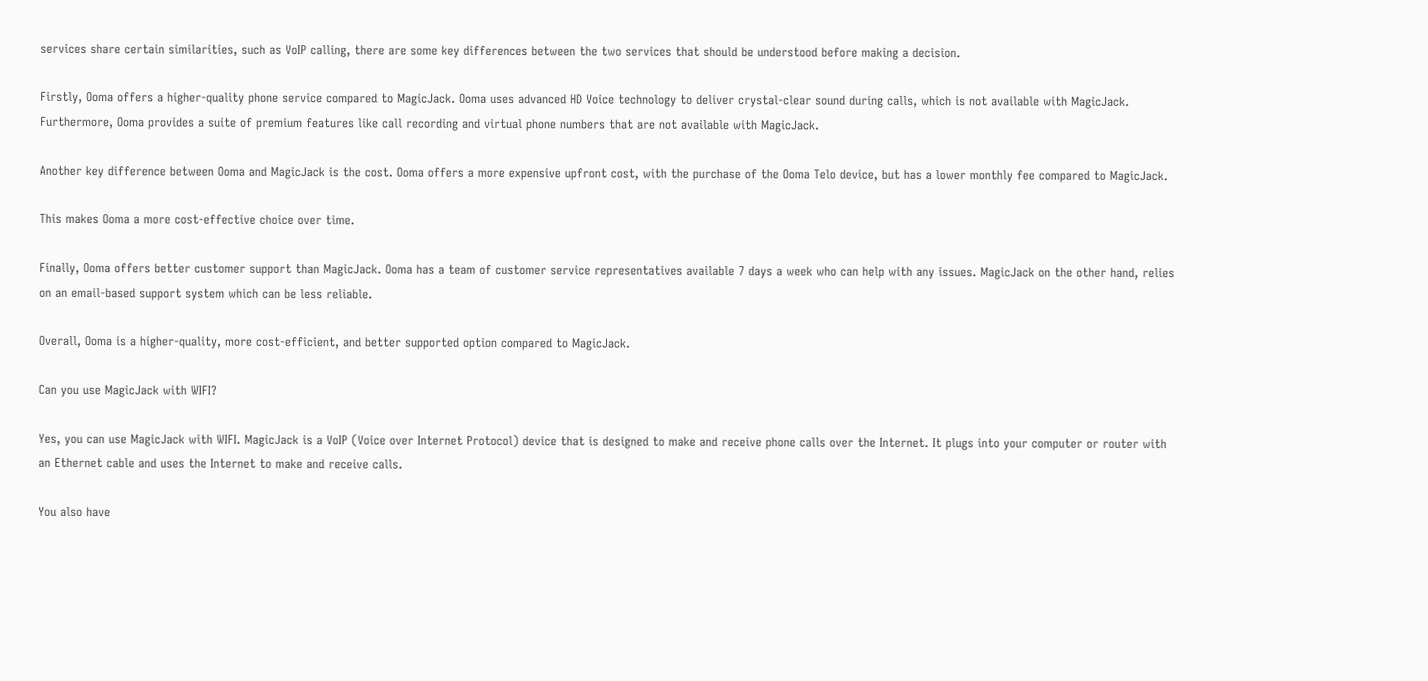services share certain similarities, such as VoIP calling, there are some key differences between the two services that should be understood before making a decision.

Firstly, Ooma offers a higher-quality phone service compared to MagicJack. Ooma uses advanced HD Voice technology to deliver crystal-clear sound during calls, which is not available with MagicJack. Furthermore, Ooma provides a suite of premium features like call recording and virtual phone numbers that are not available with MagicJack.

Another key difference between Ooma and MagicJack is the cost. Ooma offers a more expensive upfront cost, with the purchase of the Ooma Telo device, but has a lower monthly fee compared to MagicJack.

This makes Ooma a more cost-effective choice over time.

Finally, Ooma offers better customer support than MagicJack. Ooma has a team of customer service representatives available 7 days a week who can help with any issues. MagicJack on the other hand, relies on an email-based support system which can be less reliable.

Overall, Ooma is a higher-quality, more cost-efficient, and better supported option compared to MagicJack.

Can you use MagicJack with WIFI?

Yes, you can use MagicJack with WIFI. MagicJack is a VoIP (Voice over Internet Protocol) device that is designed to make and receive phone calls over the Internet. It plugs into your computer or router with an Ethernet cable and uses the Internet to make and receive calls.

You also have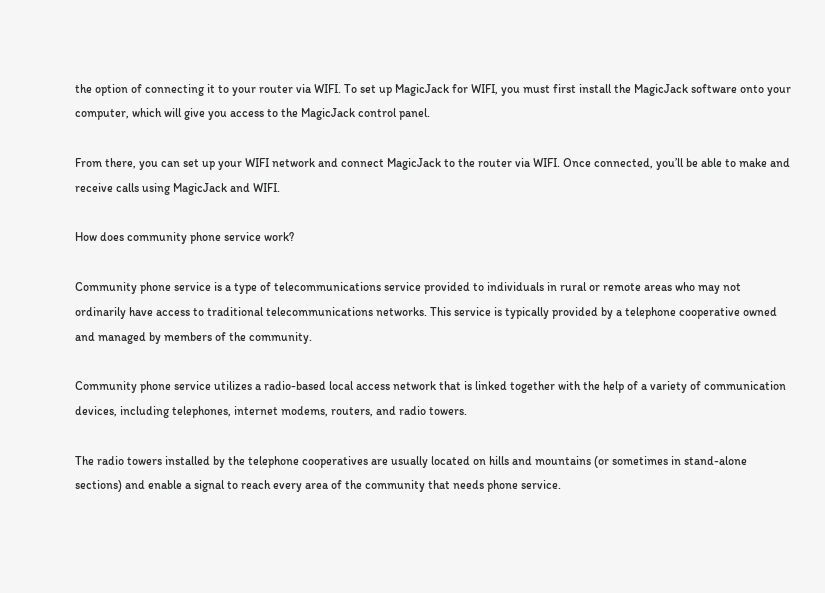the option of connecting it to your router via WIFI. To set up MagicJack for WIFI, you must first install the MagicJack software onto your computer, which will give you access to the MagicJack control panel.

From there, you can set up your WIFI network and connect MagicJack to the router via WIFI. Once connected, you’ll be able to make and receive calls using MagicJack and WIFI.

How does community phone service work?

Community phone service is a type of telecommunications service provided to individuals in rural or remote areas who may not ordinarily have access to traditional telecommunications networks. This service is typically provided by a telephone cooperative owned and managed by members of the community.

Community phone service utilizes a radio-based local access network that is linked together with the help of a variety of communication devices, including telephones, internet modems, routers, and radio towers.

The radio towers installed by the telephone cooperatives are usually located on hills and mountains (or sometimes in stand-alone sections) and enable a signal to reach every area of the community that needs phone service.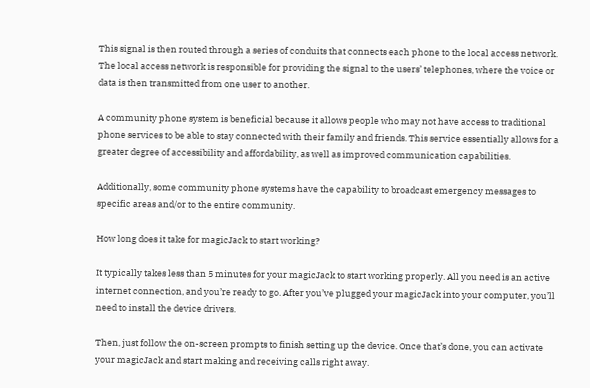This signal is then routed through a series of conduits that connects each phone to the local access network. The local access network is responsible for providing the signal to the users’ telephones, where the voice or data is then transmitted from one user to another.

A community phone system is beneficial because it allows people who may not have access to traditional phone services to be able to stay connected with their family and friends. This service essentially allows for a greater degree of accessibility and affordability, as well as improved communication capabilities.

Additionally, some community phone systems have the capability to broadcast emergency messages to specific areas and/or to the entire community.

How long does it take for magicJack to start working?

It typically takes less than 5 minutes for your magicJack to start working properly. All you need is an active internet connection, and you’re ready to go. After you’ve plugged your magicJack into your computer, you’ll need to install the device drivers.

Then, just follow the on-screen prompts to finish setting up the device. Once that’s done, you can activate your magicJack and start making and receiving calls right away.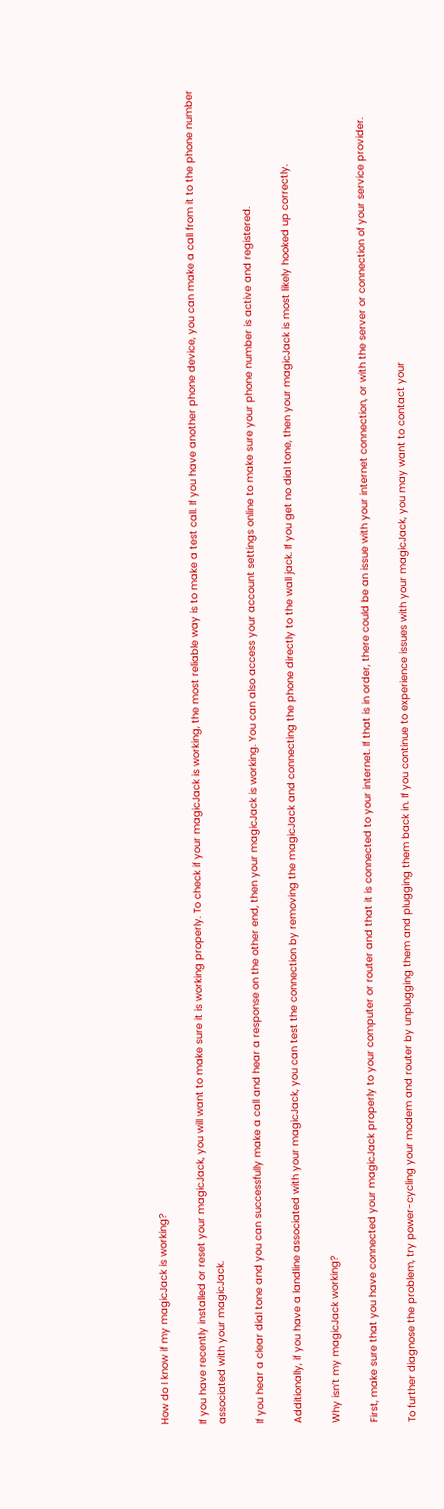How do I know if my magicJack is working?

If you have recently installed or reset your magicJack, you will want to make sure it is working properly. To check if your magicJack is working, the most reliable way is to make a test call. If you have another phone device, you can make a call from it to the phone number associated with your magicJack.

If you hear a clear dial tone and you can successfully make a call and hear a response on the other end, then your magicJack is working. You can also access your account settings online to make sure your phone number is active and registered.

Additionally, if you have a landline associated with your magicJack, you can test the connection by removing the magicJack and connecting the phone directly to the wall jack. If you get no dial tone, then your magicJack is most likely hooked up correctly.

Why isn’t my magicJack working?

First, make sure that you have connected your magicJack properly to your computer or router and that it is connected to your internet. If that is in order, there could be an issue with your internet connection, or with the server or connection of your service provider.

To further diagnose the problem, try power-cycling your modem and router by unplugging them and plugging them back in. If you continue to experience issues with your magicJack, you may want to contact your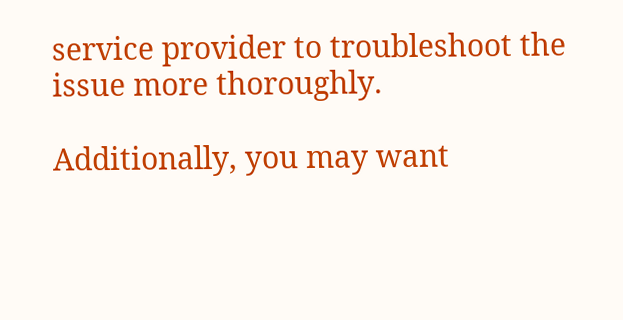service provider to troubleshoot the issue more thoroughly.

Additionally, you may want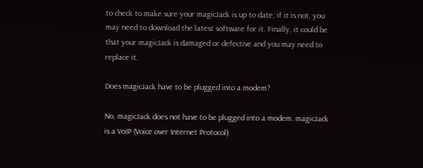to check to make sure your magicJack is up to date; if it is not, you may need to download the latest software for it. Finally, it could be that your magicJack is damaged or defective and you may need to replace it.

Does magicJack have to be plugged into a modem?

No, magicJack does not have to be plugged into a modem. magicJack is a VoIP (Voice over Internet Protocol)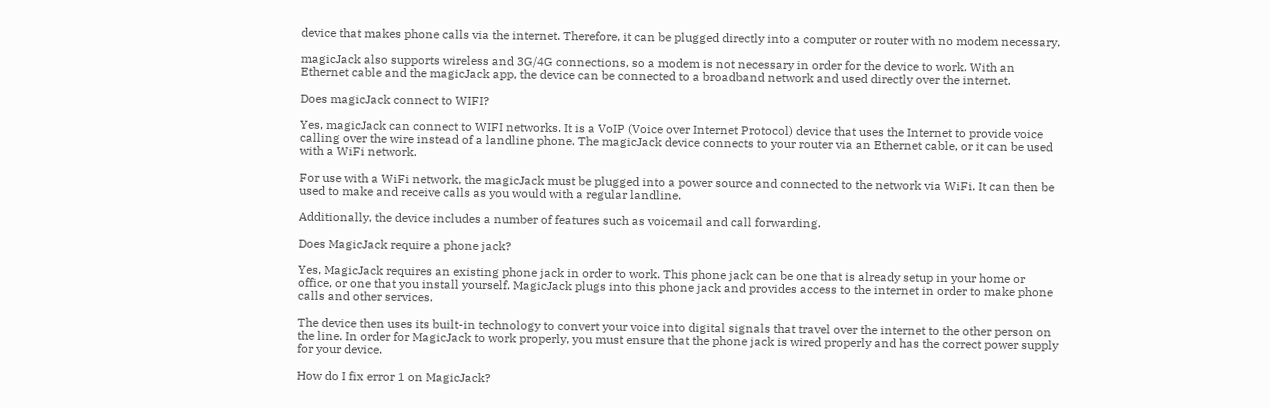device that makes phone calls via the internet. Therefore, it can be plugged directly into a computer or router with no modem necessary.

magicJack also supports wireless and 3G/4G connections, so a modem is not necessary in order for the device to work. With an Ethernet cable and the magicJack app, the device can be connected to a broadband network and used directly over the internet.

Does magicJack connect to WIFI?

Yes, magicJack can connect to WIFI networks. It is a VoIP (Voice over Internet Protocol) device that uses the Internet to provide voice calling over the wire instead of a landline phone. The magicJack device connects to your router via an Ethernet cable, or it can be used with a WiFi network.

For use with a WiFi network, the magicJack must be plugged into a power source and connected to the network via WiFi. It can then be used to make and receive calls as you would with a regular landline.

Additionally, the device includes a number of features such as voicemail and call forwarding.

Does MagicJack require a phone jack?

Yes, MagicJack requires an existing phone jack in order to work. This phone jack can be one that is already setup in your home or office, or one that you install yourself. MagicJack plugs into this phone jack and provides access to the internet in order to make phone calls and other services.

The device then uses its built-in technology to convert your voice into digital signals that travel over the internet to the other person on the line. In order for MagicJack to work properly, you must ensure that the phone jack is wired properly and has the correct power supply for your device.

How do I fix error 1 on MagicJack?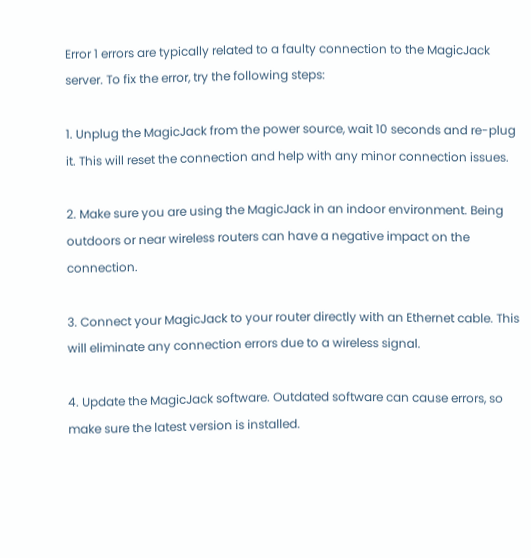Error 1 errors are typically related to a faulty connection to the MagicJack server. To fix the error, try the following steps:

1. Unplug the MagicJack from the power source, wait 10 seconds and re-plug it. This will reset the connection and help with any minor connection issues.

2. Make sure you are using the MagicJack in an indoor environment. Being outdoors or near wireless routers can have a negative impact on the connection.

3. Connect your MagicJack to your router directly with an Ethernet cable. This will eliminate any connection errors due to a wireless signal.

4. Update the MagicJack software. Outdated software can cause errors, so make sure the latest version is installed.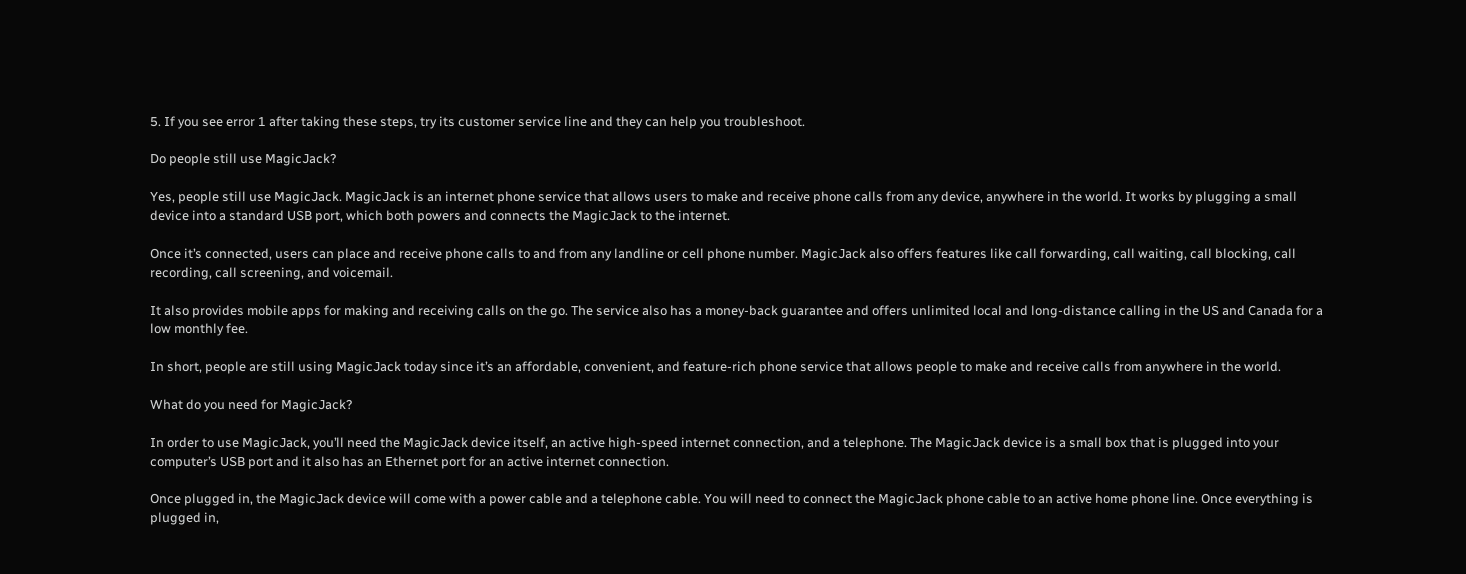5. If you see error 1 after taking these steps, try its customer service line and they can help you troubleshoot.

Do people still use MagicJack?

Yes, people still use MagicJack. MagicJack is an internet phone service that allows users to make and receive phone calls from any device, anywhere in the world. It works by plugging a small device into a standard USB port, which both powers and connects the MagicJack to the internet.

Once it’s connected, users can place and receive phone calls to and from any landline or cell phone number. MagicJack also offers features like call forwarding, call waiting, call blocking, call recording, call screening, and voicemail.

It also provides mobile apps for making and receiving calls on the go. The service also has a money-back guarantee and offers unlimited local and long-distance calling in the US and Canada for a low monthly fee.

In short, people are still using MagicJack today since it’s an affordable, convenient, and feature-rich phone service that allows people to make and receive calls from anywhere in the world.

What do you need for MagicJack?

In order to use MagicJack, you’ll need the MagicJack device itself, an active high-speed internet connection, and a telephone. The MagicJack device is a small box that is plugged into your computer’s USB port and it also has an Ethernet port for an active internet connection.

Once plugged in, the MagicJack device will come with a power cable and a telephone cable. You will need to connect the MagicJack phone cable to an active home phone line. Once everything is plugged in,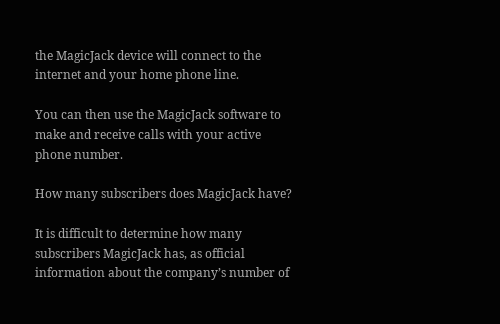the MagicJack device will connect to the internet and your home phone line.

You can then use the MagicJack software to make and receive calls with your active phone number.

How many subscribers does MagicJack have?

It is difficult to determine how many subscribers MagicJack has, as official information about the company’s number of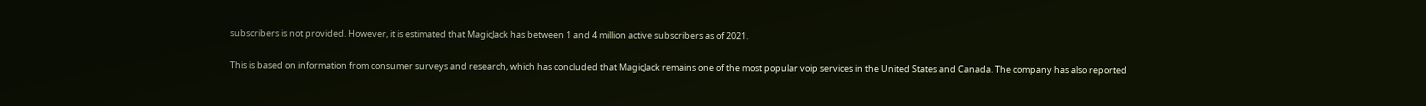subscribers is not provided. However, it is estimated that MagicJack has between 1 and 4 million active subscribers as of 2021.

This is based on information from consumer surveys and research, which has concluded that MagicJack remains one of the most popular voip services in the United States and Canada. The company has also reported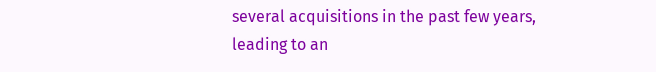several acquisitions in the past few years, leading to an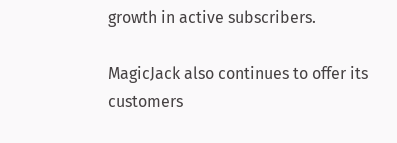growth in active subscribers.

MagicJack also continues to offer its customers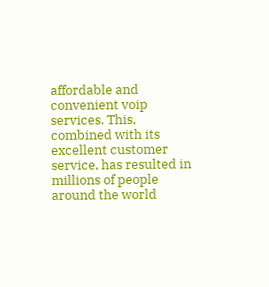affordable and convenient voip services. This, combined with its excellent customer service, has resulted in millions of people around the world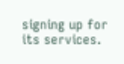signing up for its services.